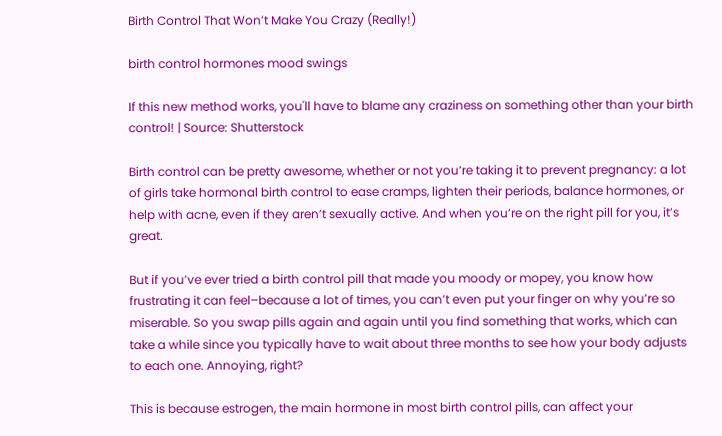Birth Control That Won’t Make You Crazy (Really!)

birth control hormones mood swings

If this new method works, you'll have to blame any craziness on something other than your birth control! | Source: Shutterstock

Birth control can be pretty awesome, whether or not you’re taking it to prevent pregnancy: a lot of girls take hormonal birth control to ease cramps, lighten their periods, balance hormones, or help with acne, even if they aren’t sexually active. And when you’re on the right pill for you, it’s great.

But if you’ve ever tried a birth control pill that made you moody or mopey, you know how frustrating it can feel–because a lot of times, you can’t even put your finger on why you’re so miserable. So you swap pills again and again until you find something that works, which can take a while since you typically have to wait about three months to see how your body adjusts to each one. Annoying, right?

This is because estrogen, the main hormone in most birth control pills, can affect your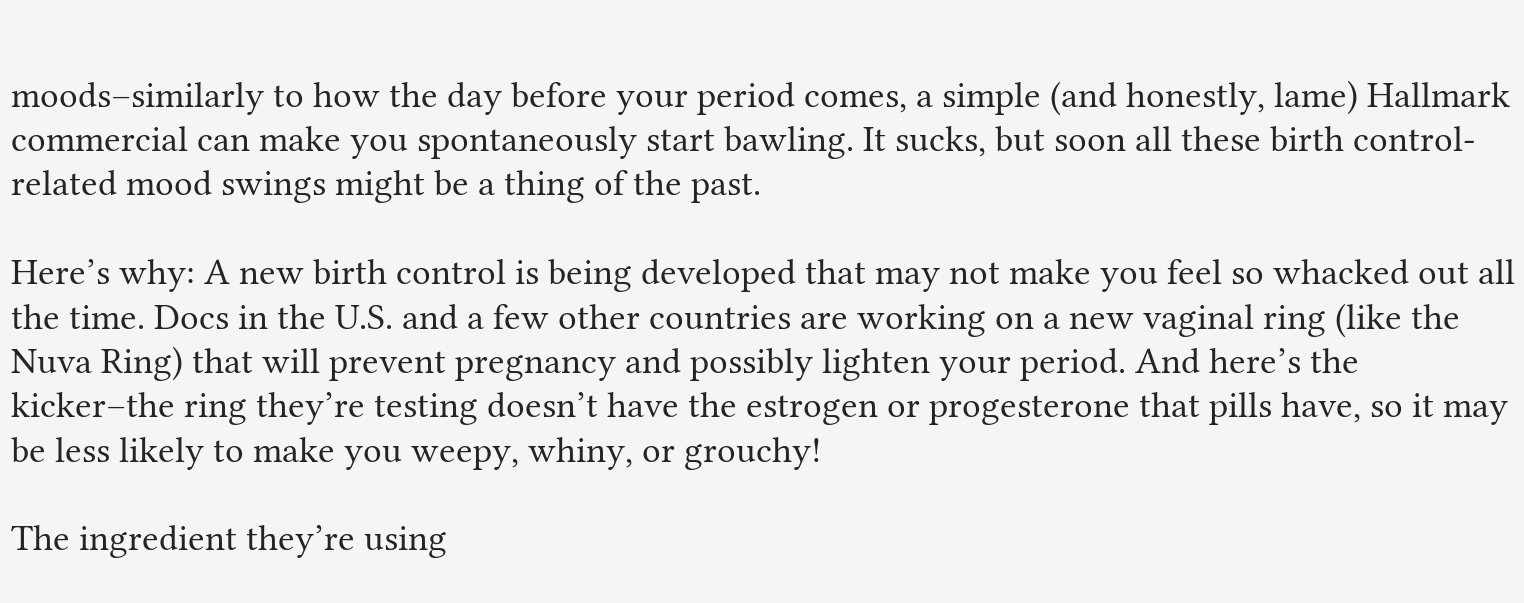moods–similarly to how the day before your period comes, a simple (and honestly, lame) Hallmark commercial can make you spontaneously start bawling. It sucks, but soon all these birth control-related mood swings might be a thing of the past.

Here’s why: A new birth control is being developed that may not make you feel so whacked out all the time. Docs in the U.S. and a few other countries are working on a new vaginal ring (like the Nuva Ring) that will prevent pregnancy and possibly lighten your period. And here’s the kicker–the ring they’re testing doesn’t have the estrogen or progesterone that pills have, so it may be less likely to make you weepy, whiny, or grouchy!

The ingredient they’re using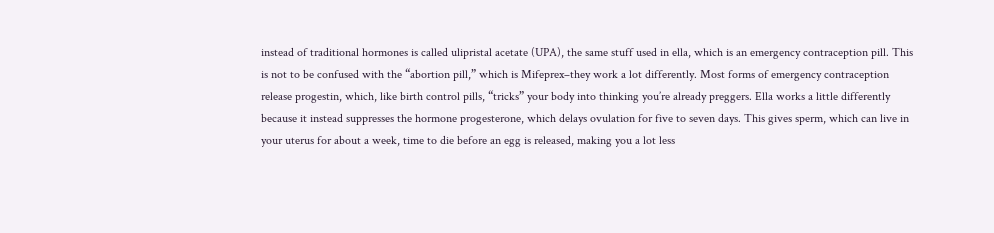instead of traditional hormones is called ulipristal acetate (UPA), the same stuff used in ella, which is an emergency contraception pill. This is not to be confused with the “abortion pill,” which is Mifeprex–they work a lot differently. Most forms of emergency contraception release progestin, which, like birth control pills, “tricks” your body into thinking you’re already preggers. Ella works a little differently because it instead suppresses the hormone progesterone, which delays ovulation for five to seven days. This gives sperm, which can live in your uterus for about a week, time to die before an egg is released, making you a lot less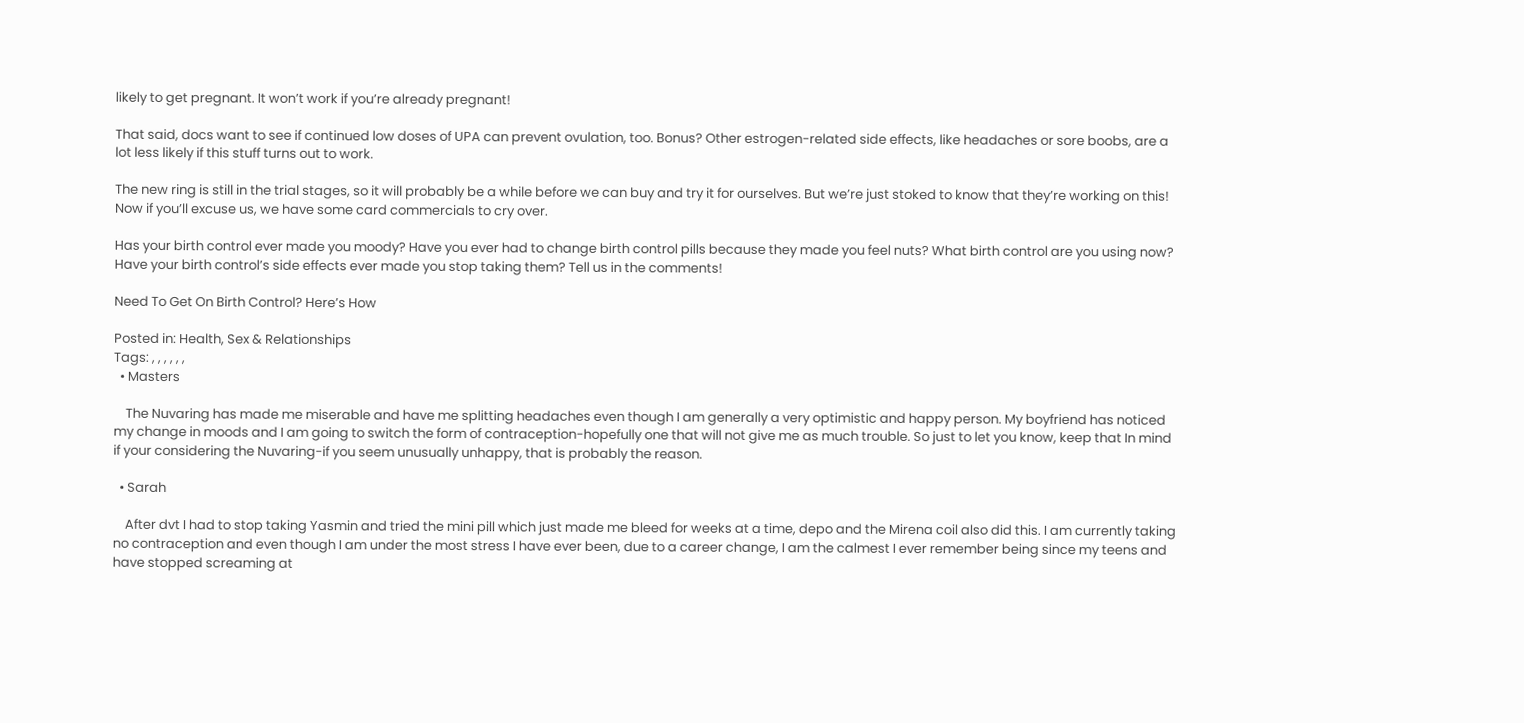likely to get pregnant. It won’t work if you’re already pregnant!

That said, docs want to see if continued low doses of UPA can prevent ovulation, too. Bonus? Other estrogen-related side effects, like headaches or sore boobs, are a lot less likely if this stuff turns out to work.

The new ring is still in the trial stages, so it will probably be a while before we can buy and try it for ourselves. But we’re just stoked to know that they’re working on this! Now if you’ll excuse us, we have some card commercials to cry over.

Has your birth control ever made you moody? Have you ever had to change birth control pills because they made you feel nuts? What birth control are you using now? Have your birth control’s side effects ever made you stop taking them? Tell us in the comments!

Need To Get On Birth Control? Here’s How

Posted in: Health, Sex & Relationships
Tags: , , , , , ,
  • Masters

    The Nuvaring has made me miserable and have me splitting headaches even though I am generally a very optimistic and happy person. My boyfriend has noticed my change in moods and I am going to switch the form of contraception-hopefully one that will not give me as much trouble. So just to let you know, keep that In mind if your considering the Nuvaring-if you seem unusually unhappy, that is probably the reason.

  • Sarah

    After dvt I had to stop taking Yasmin and tried the mini pill which just made me bleed for weeks at a time, depo and the Mirena coil also did this. I am currently taking no contraception and even though I am under the most stress I have ever been, due to a career change, I am the calmest I ever remember being since my teens and have stopped screaming at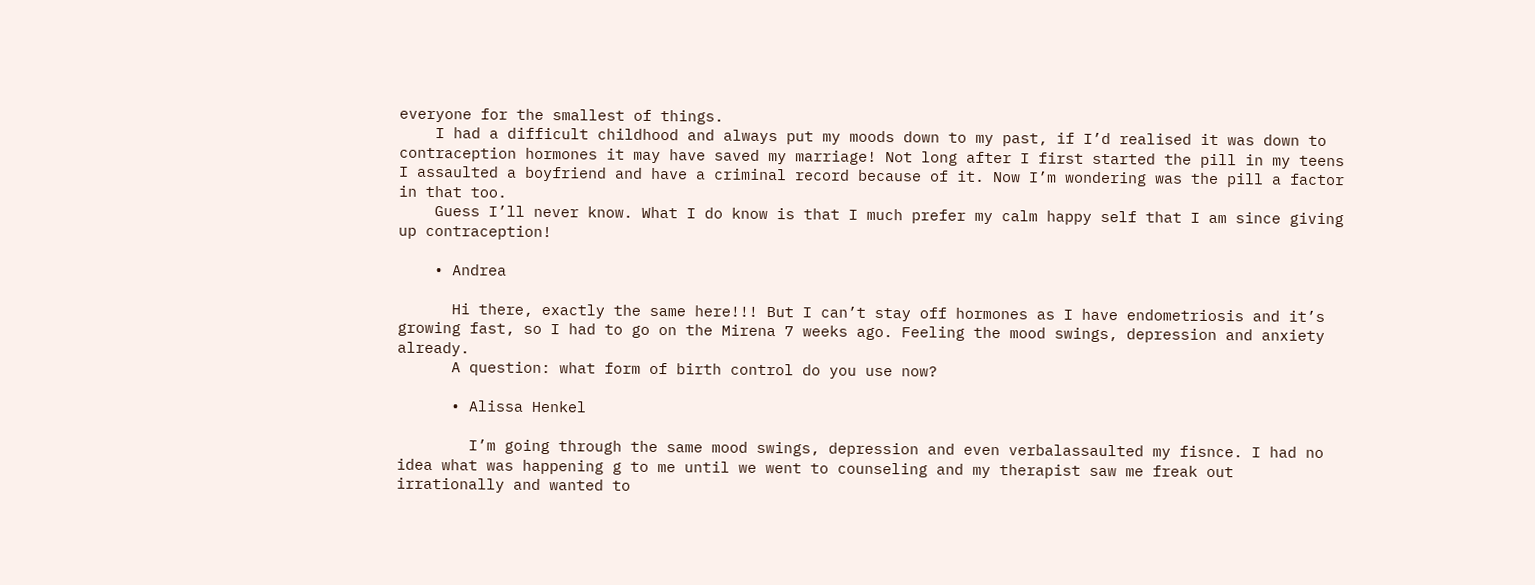everyone for the smallest of things.
    I had a difficult childhood and always put my moods down to my past, if I’d realised it was down to contraception hormones it may have saved my marriage! Not long after I first started the pill in my teens I assaulted a boyfriend and have a criminal record because of it. Now I’m wondering was the pill a factor in that too.
    Guess I’ll never know. What I do know is that I much prefer my calm happy self that I am since giving up contraception!

    • Andrea

      Hi there, exactly the same here!!! But I can’t stay off hormones as I have endometriosis and it’s growing fast, so I had to go on the Mirena 7 weeks ago. Feeling the mood swings, depression and anxiety already.
      A question: what form of birth control do you use now?

      • Alissa Henkel

        I’m going through the same mood swings, depression and even verbalassaulted my fisnce. I had no idea what was happening g to me until we went to counseling and my therapist saw me freak out irrationally and wanted to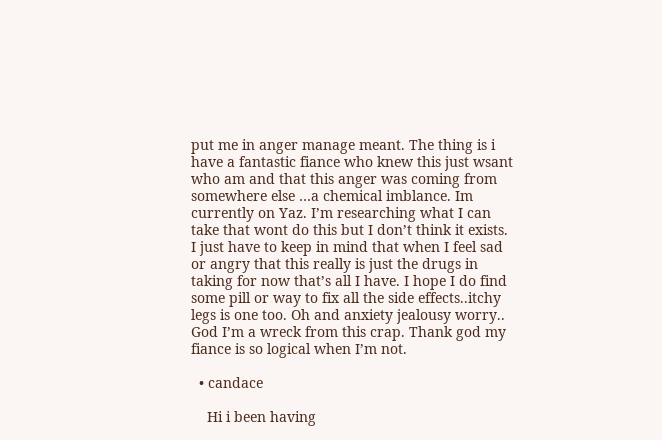put me in anger manage meant. The thing is i have a fantastic fiance who knew this just wsant who am and that this anger was coming from somewhere else …a chemical imblance. Im currently on Yaz. I’m researching what I can take that wont do this but I don’t think it exists. I just have to keep in mind that when I feel sad or angry that this really is just the drugs in taking for now that’s all I have. I hope I do find some pill or way to fix all the side effects..itchy legs is one too. Oh and anxiety jealousy worry.. God I’m a wreck from this crap. Thank god my fiance is so logical when I’m not.

  • candace

    Hi i been having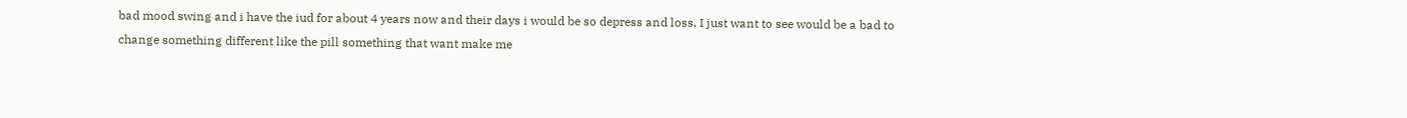bad mood swing and i have the iud for about 4 years now and their days i would be so depress and loss. I just want to see would be a bad to change something different like the pill something that want make me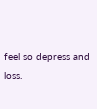feel so depress and loss.